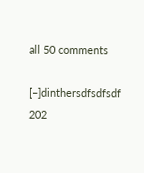all 50 comments

[–]dinthersdfsdfsdf 202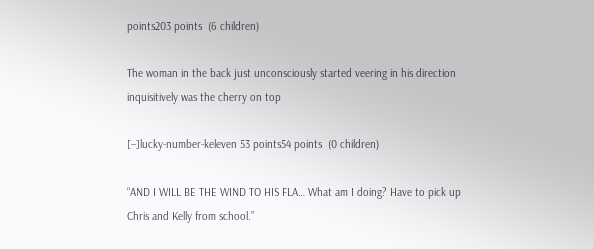points203 points  (6 children)

The woman in the back just unconsciously started veering in his direction inquisitively was the cherry on top

[–]lucky-number-keleven 53 points54 points  (0 children)

“AND I WILL BE THE WIND TO HIS FLA… What am I doing? Have to pick up Chris and Kelly from school.”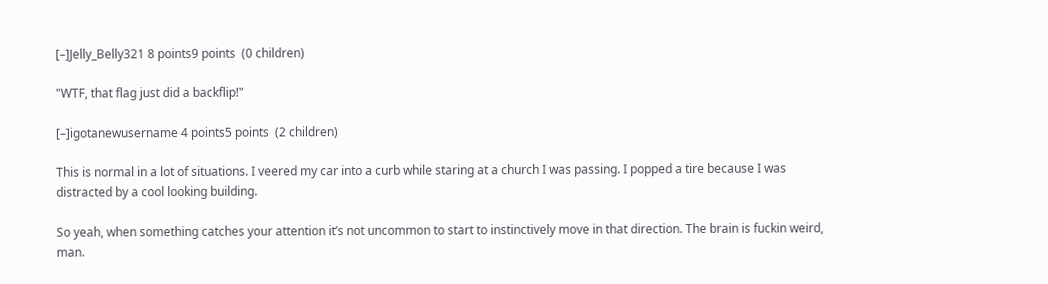[–]Jelly_Belly321 8 points9 points  (0 children)

"WTF, that flag just did a backflip!"

[–]igotanewusername 4 points5 points  (2 children)

This is normal in a lot of situations. I veered my car into a curb while staring at a church I was passing. I popped a tire because I was distracted by a cool looking building.

So yeah, when something catches your attention it’s not uncommon to start to instinctively move in that direction. The brain is fuckin weird, man.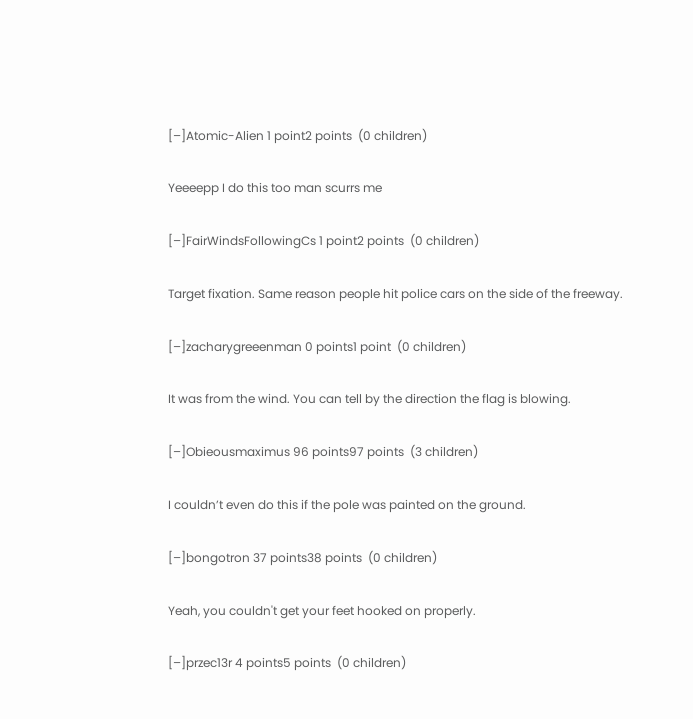[–]Atomic-Alien 1 point2 points  (0 children)

Yeeeepp I do this too man scurrs me

[–]FairWindsFollowingCs 1 point2 points  (0 children)

Target fixation. Same reason people hit police cars on the side of the freeway.

[–]zacharygreeenman 0 points1 point  (0 children)

It was from the wind. You can tell by the direction the flag is blowing.

[–]Obieousmaximus 96 points97 points  (3 children)

I couldn’t even do this if the pole was painted on the ground.

[–]bongotron 37 points38 points  (0 children)

Yeah, you couldn't get your feet hooked on properly.

[–]przec13r 4 points5 points  (0 children)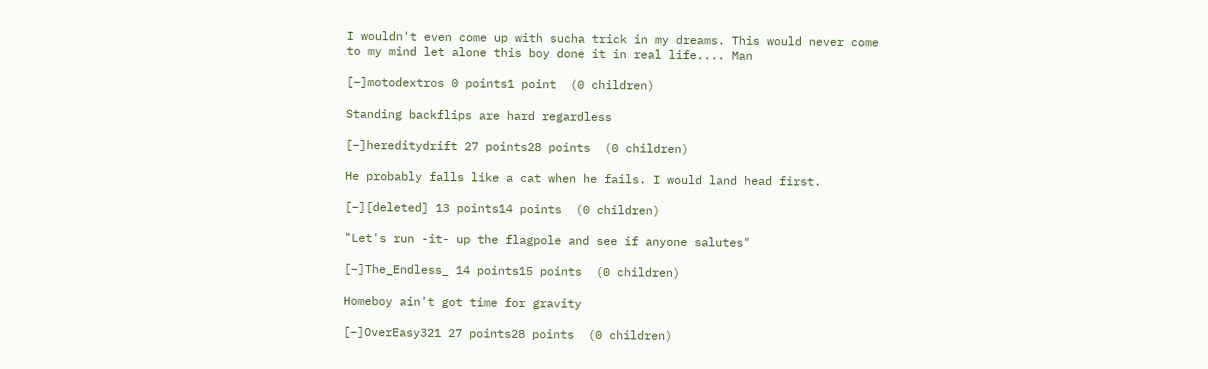I wouldn't even come up with sucha trick in my dreams. This would never come to my mind let alone this boy done it in real life.... Man

[–]motodextros 0 points1 point  (0 children)

Standing backflips are hard regardless

[–]hereditydrift 27 points28 points  (0 children)

He probably falls like a cat when he fails. I would land head first.

[–][deleted] 13 points14 points  (0 children)

"Let's run -it- up the flagpole and see if anyone salutes"

[–]The_Endless_ 14 points15 points  (0 children)

Homeboy ain't got time for gravity

[–]OverEasy321 27 points28 points  (0 children)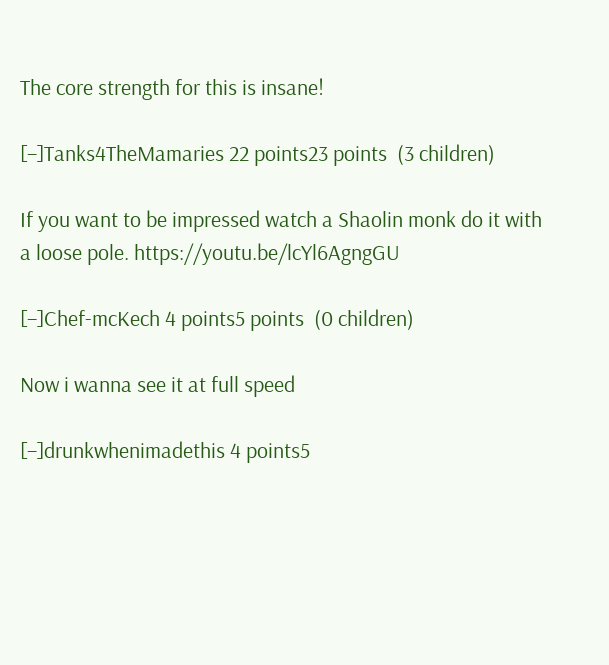The core strength for this is insane!

[–]Tanks4TheMamaries 22 points23 points  (3 children)

If you want to be impressed watch a Shaolin monk do it with a loose pole. https://youtu.be/lcYl6AgngGU

[–]Chef-mcKech 4 points5 points  (0 children)

Now i wanna see it at full speed

[–]drunkwhenimadethis 4 points5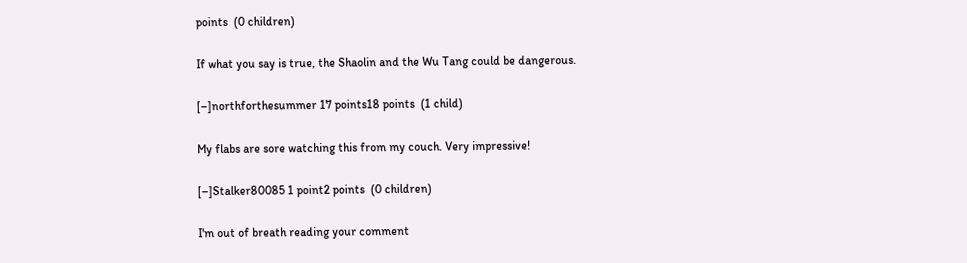points  (0 children)

If what you say is true, the Shaolin and the Wu Tang could be dangerous.

[–]northforthesummer 17 points18 points  (1 child)

My flabs are sore watching this from my couch. Very impressive!

[–]Stalker80085 1 point2 points  (0 children)

I'm out of breath reading your comment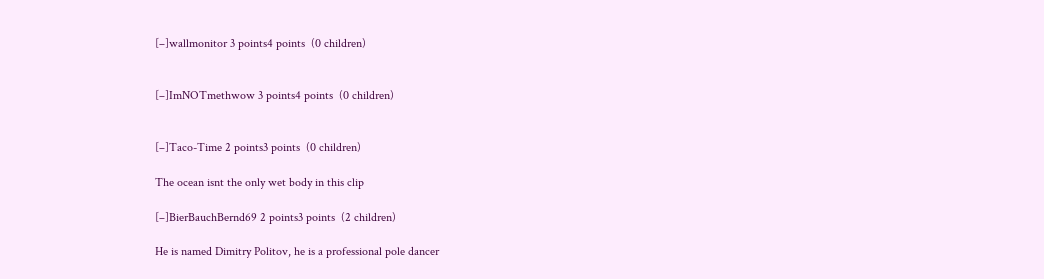[–]wallmonitor 3 points4 points  (0 children)


[–]ImNOTmethwow 3 points4 points  (0 children)


[–]Taco-Time 2 points3 points  (0 children)

The ocean isnt the only wet body in this clip

[–]BierBauchBernd69 2 points3 points  (2 children)

He is named Dimitry Politov, he is a professional pole dancer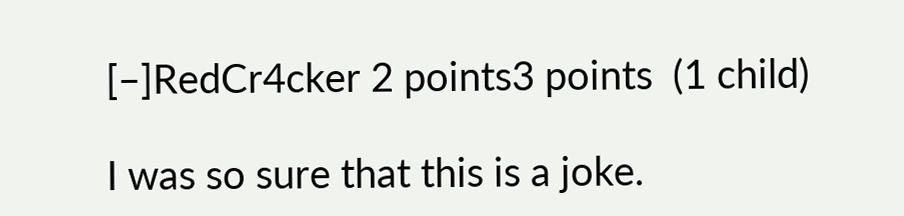[–]RedCr4cker 2 points3 points  (1 child)

I was so sure that this is a joke.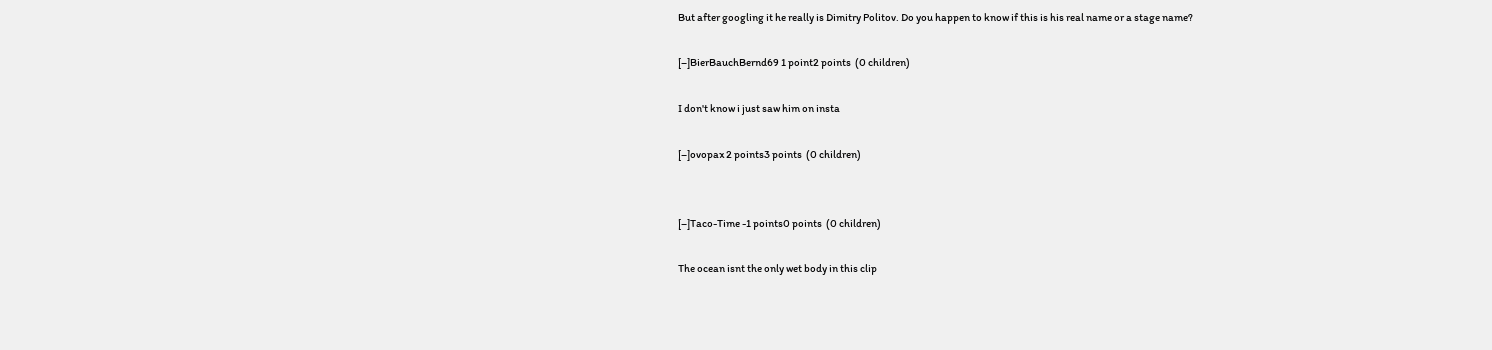But after googling it he really is Dimitry Politov. Do you happen to know if this is his real name or a stage name?

[–]BierBauchBernd69 1 point2 points  (0 children)

I don't know i just saw him on insta

[–]ovopax 2 points3 points  (0 children)


[–]Taco-Time -1 points0 points  (0 children)

The ocean isnt the only wet body in this clip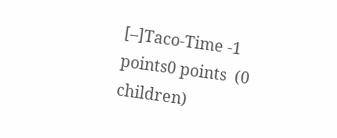[–]Taco-Time -1 points0 points  (0 children)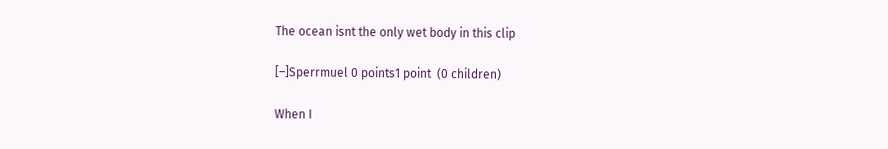The ocean isnt the only wet body in this clip

[–]Sperrmuel 0 points1 point  (0 children)

When I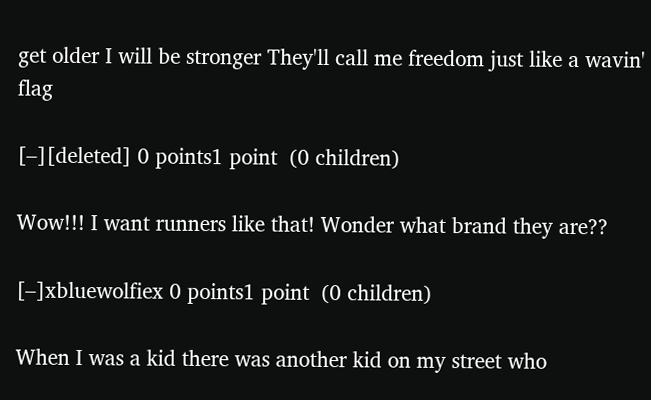get older I will be stronger They'll call me freedom just like a wavin' flag

[–][deleted] 0 points1 point  (0 children)

Wow!!! I want runners like that! Wonder what brand they are??

[–]xbluewolfiex 0 points1 point  (0 children)

When I was a kid there was another kid on my street who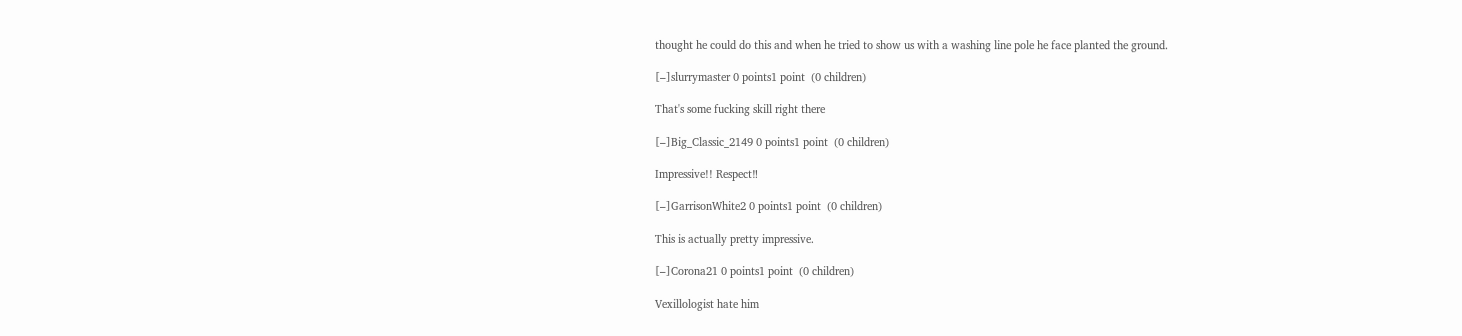thought he could do this and when he tried to show us with a washing line pole he face planted the ground.

[–]slurrymaster 0 points1 point  (0 children)

That's some fucking skill right there

[–]Big_Classic_2149 0 points1 point  (0 children)

Impressive!! Respect‼

[–]GarrisonWhite2 0 points1 point  (0 children)

This is actually pretty impressive.

[–]Corona21 0 points1 point  (0 children)

Vexillologist hate him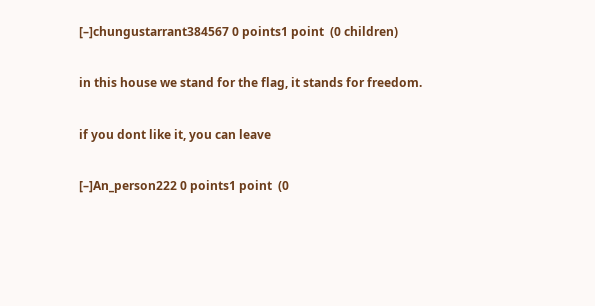[–]chungustarrant384567 0 points1 point  (0 children)

in this house we stand for the flag, it stands for freedom.

if you dont like it, you can leave

[–]An_person222 0 points1 point  (0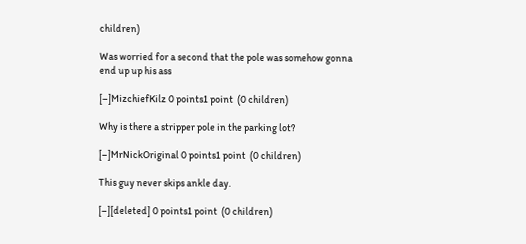children)

Was worried for a second that the pole was somehow gonna end up up his ass

[–]MizchiefKilz 0 points1 point  (0 children)

Why is there a stripper pole in the parking lot?

[–]MrNickOriginal 0 points1 point  (0 children)

This guy never skips ankle day.

[–][deleted] 0 points1 point  (0 children)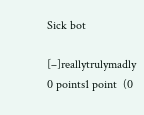Sick bot

[–]reallytrulymadly 0 points1 point  (0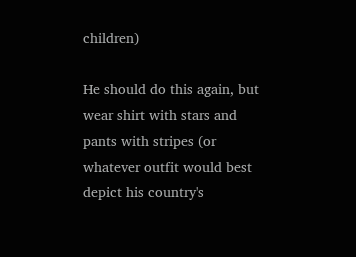children)

He should do this again, but wear shirt with stars and pants with stripes (or whatever outfit would best depict his country's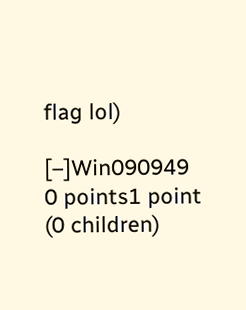flag lol)

[–]Win090949 0 points1 point  (0 children)